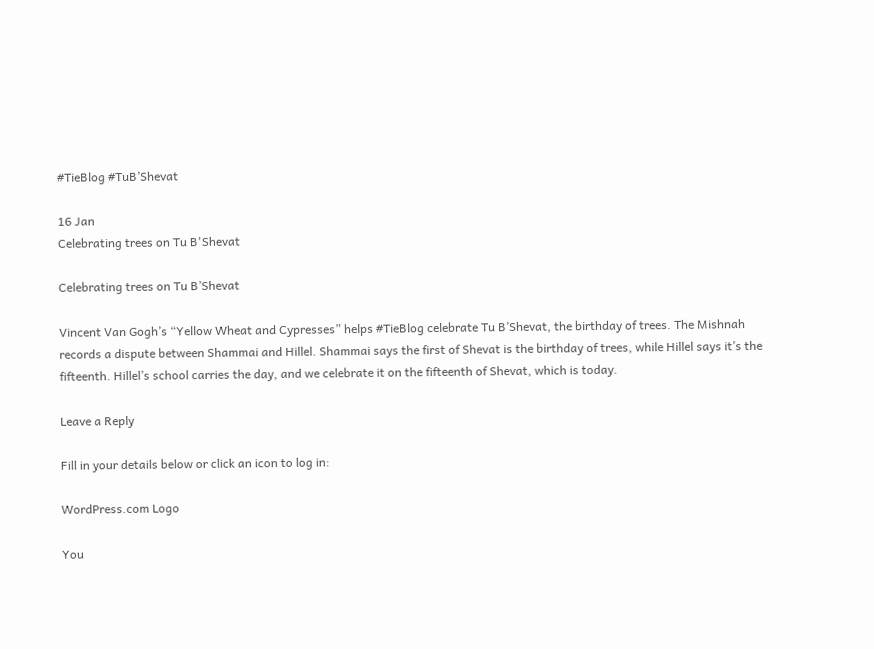#TieBlog #TuB’Shevat

16 Jan
Celebrating trees on Tu B'Shevat

Celebrating trees on Tu B’Shevat

Vincent Van Gogh’s “Yellow Wheat and Cypresses” helps #TieBlog celebrate Tu B’Shevat, the birthday of trees. The Mishnah records a dispute between Shammai and Hillel. Shammai says the first of Shevat is the birthday of trees, while Hillel says it’s the fifteenth. Hillel’s school carries the day, and we celebrate it on the fifteenth of Shevat, which is today.

Leave a Reply

Fill in your details below or click an icon to log in:

WordPress.com Logo

You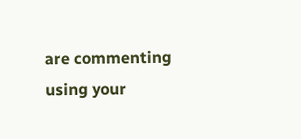are commenting using your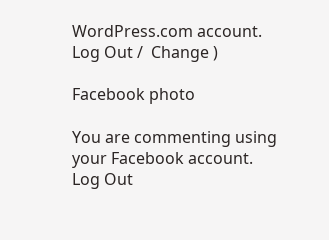WordPress.com account. Log Out /  Change )

Facebook photo

You are commenting using your Facebook account. Log Out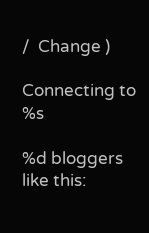/  Change )

Connecting to %s

%d bloggers like this: